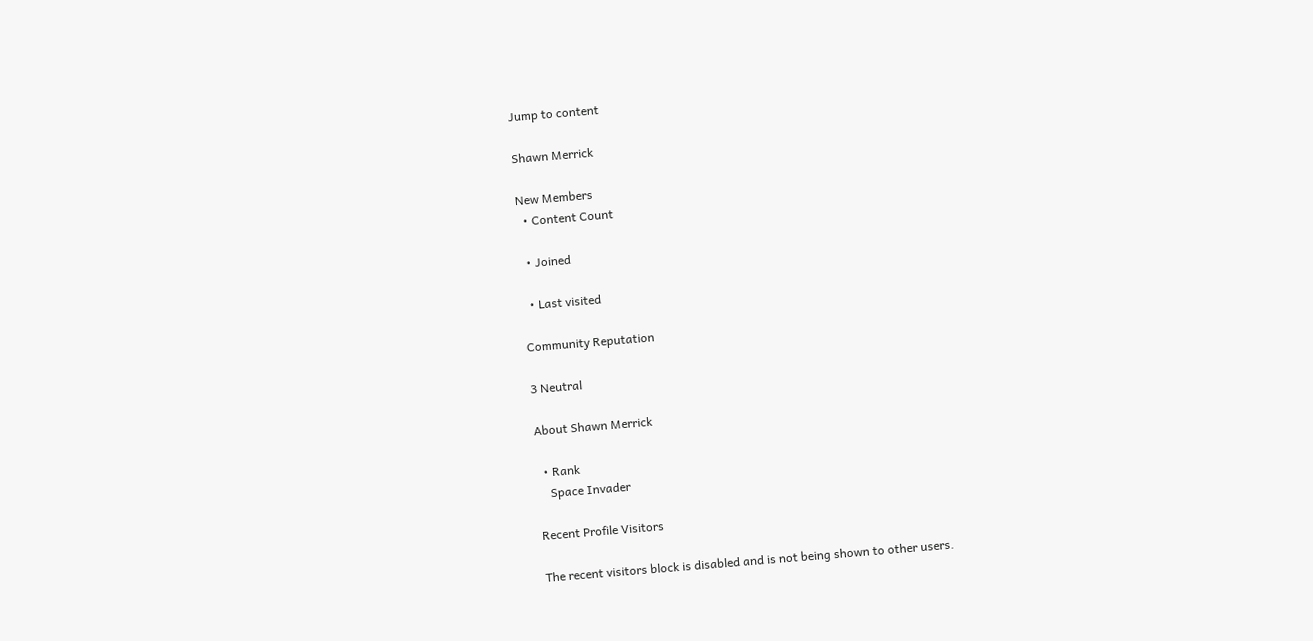Jump to content

Shawn Merrick

New Members
  • Content Count

  • Joined

  • Last visited

Community Reputation

3 Neutral

About Shawn Merrick

  • Rank
    Space Invader

Recent Profile Visitors

The recent visitors block is disabled and is not being shown to other users.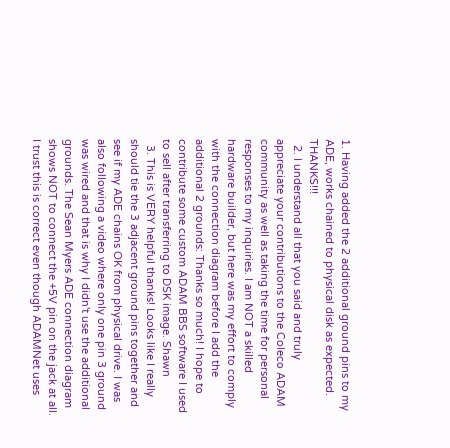1. Having added the 2 additional ground pins to my ADE, works chained to physical disk as expected. THANKS!!!
  2. I understand all that you said and truly appreciate your contributions to the Coleco ADAM community as well as taking the time for personal responses to my inquiries. I am NOT a skilled hardware builder, but here was my effort to comply with the connection diagram before I add the additional 2 grounds: Thanks so much! I hope to contribute some custom ADAM BBS software I used to sell after transferring to DSK image. Shawn
  3. This is VERY helpful thanks! Looks like I really should tie the 3 adjacent ground pins together and see if my ADE chains OK from physical drive. I was also following a video where only one pin 3 ground was wired and that is why I didn't use the additional grounds. The Sean Myers ADE connection diagram shows NOT to connect the +5V pin on the jack at all. I trust this is correct even though ADAMNet uses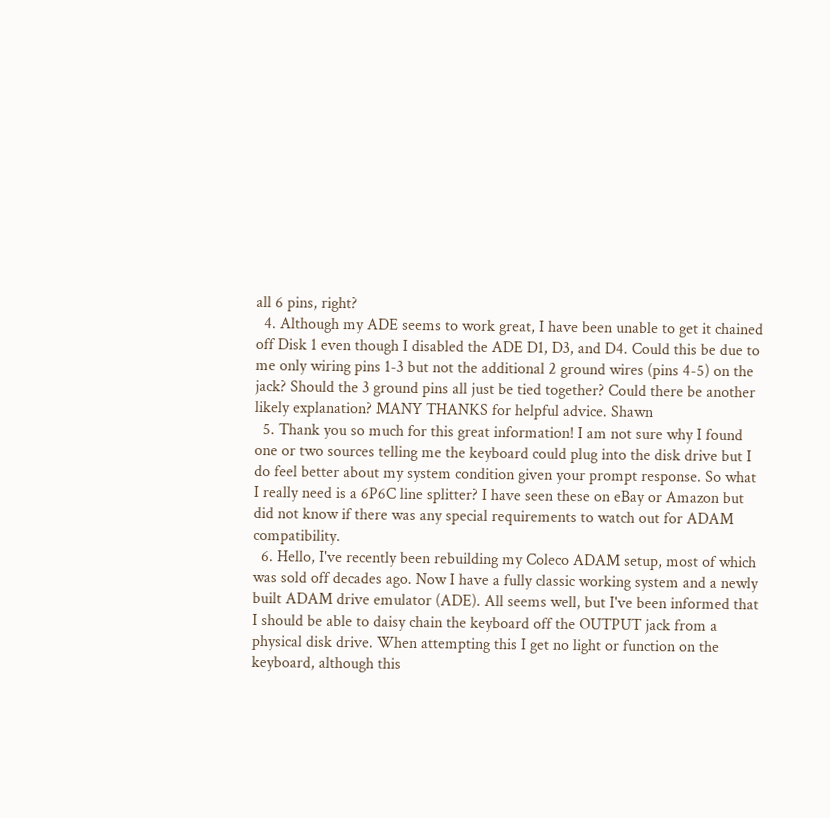all 6 pins, right?
  4. Although my ADE seems to work great, I have been unable to get it chained off Disk 1 even though I disabled the ADE D1, D3, and D4. Could this be due to me only wiring pins 1-3 but not the additional 2 ground wires (pins 4-5) on the jack? Should the 3 ground pins all just be tied together? Could there be another likely explanation? MANY THANKS for helpful advice. Shawn
  5. Thank you so much for this great information! I am not sure why I found one or two sources telling me the keyboard could plug into the disk drive but I do feel better about my system condition given your prompt response. So what I really need is a 6P6C line splitter? I have seen these on eBay or Amazon but did not know if there was any special requirements to watch out for ADAM compatibility.
  6. Hello, I've recently been rebuilding my Coleco ADAM setup, most of which was sold off decades ago. Now I have a fully classic working system and a newly built ADAM drive emulator (ADE). All seems well, but I've been informed that I should be able to daisy chain the keyboard off the OUTPUT jack from a physical disk drive. When attempting this I get no light or function on the keyboard, although this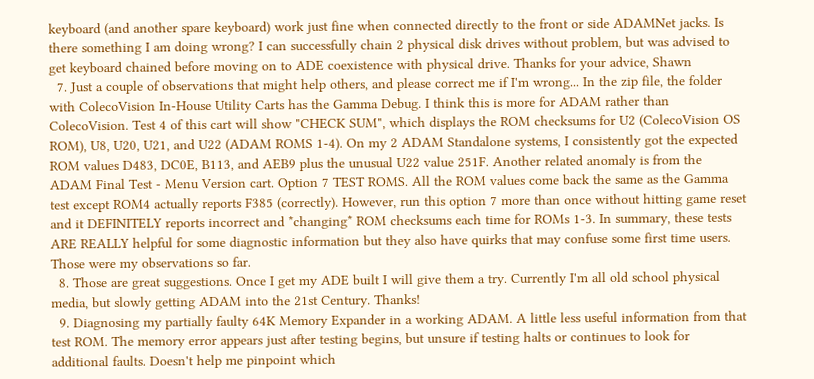keyboard (and another spare keyboard) work just fine when connected directly to the front or side ADAMNet jacks. Is there something I am doing wrong? I can successfully chain 2 physical disk drives without problem, but was advised to get keyboard chained before moving on to ADE coexistence with physical drive. Thanks for your advice, Shawn
  7. Just a couple of observations that might help others, and please correct me if I'm wrong... In the zip file, the folder with ColecoVision In-House Utility Carts has the Gamma Debug. I think this is more for ADAM rather than ColecoVision. Test 4 of this cart will show "CHECK SUM", which displays the ROM checksums for U2 (ColecoVision OS ROM), U8, U20, U21, and U22 (ADAM ROMS 1-4). On my 2 ADAM Standalone systems, I consistently got the expected ROM values D483, DC0E, B113, and AEB9 plus the unusual U22 value 251F. Another related anomaly is from the ADAM Final Test - Menu Version cart. Option 7 TEST ROMS. All the ROM values come back the same as the Gamma test except ROM4 actually reports F385 (correctly). However, run this option 7 more than once without hitting game reset and it DEFINITELY reports incorrect and *changing* ROM checksums each time for ROMs 1-3. In summary, these tests ARE REALLY helpful for some diagnostic information but they also have quirks that may confuse some first time users. Those were my observations so far.
  8. Those are great suggestions. Once I get my ADE built I will give them a try. Currently I'm all old school physical media, but slowly getting ADAM into the 21st Century. Thanks!
  9. Diagnosing my partially faulty 64K Memory Expander in a working ADAM. A little less useful information from that test ROM. The memory error appears just after testing begins, but unsure if testing halts or continues to look for additional faults. Doesn't help me pinpoint which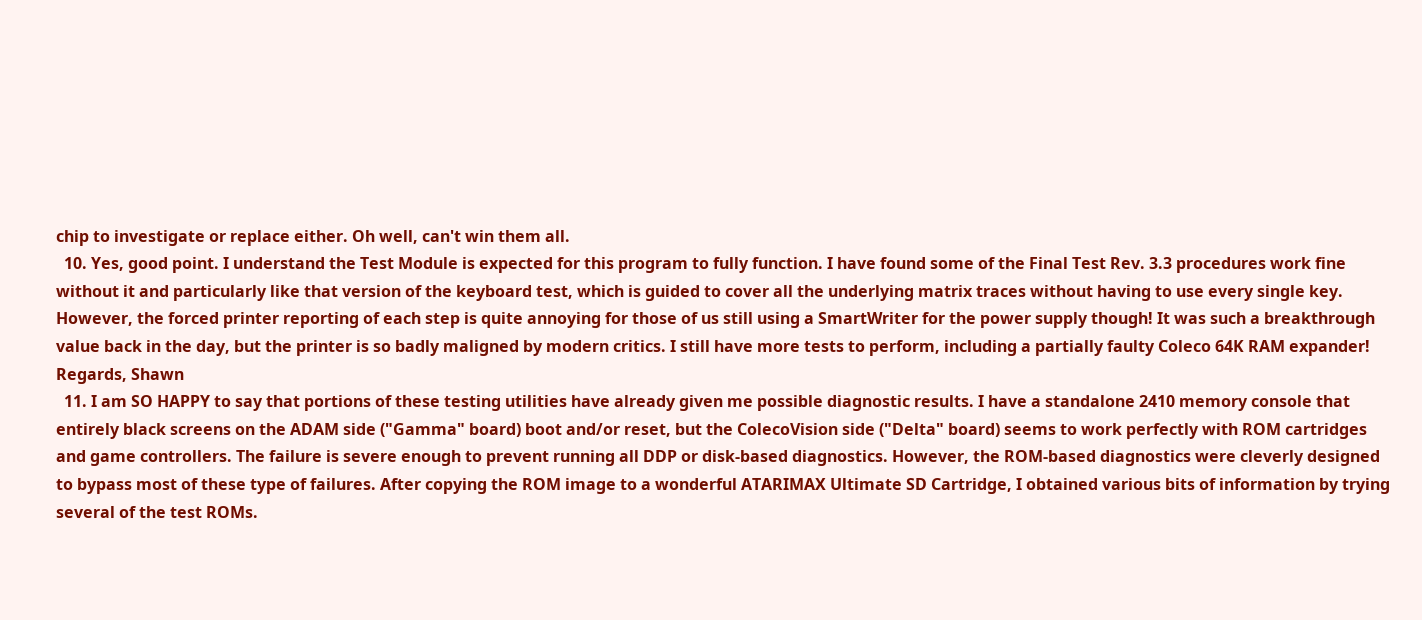chip to investigate or replace either. Oh well, can't win them all.
  10. Yes, good point. I understand the Test Module is expected for this program to fully function. I have found some of the Final Test Rev. 3.3 procedures work fine without it and particularly like that version of the keyboard test, which is guided to cover all the underlying matrix traces without having to use every single key. However, the forced printer reporting of each step is quite annoying for those of us still using a SmartWriter for the power supply though! It was such a breakthrough value back in the day, but the printer is so badly maligned by modern critics. I still have more tests to perform, including a partially faulty Coleco 64K RAM expander! Regards, Shawn
  11. I am SO HAPPY to say that portions of these testing utilities have already given me possible diagnostic results. I have a standalone 2410 memory console that entirely black screens on the ADAM side ("Gamma" board) boot and/or reset, but the ColecoVision side ("Delta" board) seems to work perfectly with ROM cartridges and game controllers. The failure is severe enough to prevent running all DDP or disk-based diagnostics. However, the ROM-based diagnostics were cleverly designed to bypass most of these type of failures. After copying the ROM image to a wonderful ATARIMAX Ultimate SD Cartridge, I obtained various bits of information by trying several of the test ROMs.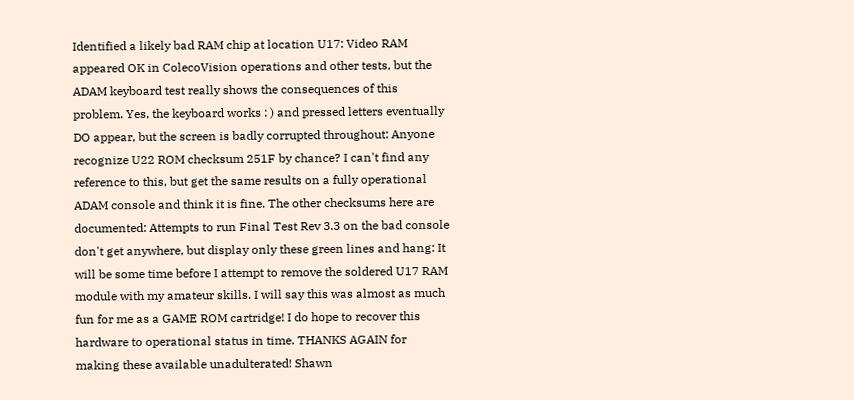Identified a likely bad RAM chip at location U17: Video RAM appeared OK in ColecoVision operations and other tests, but the ADAM keyboard test really shows the consequences of this problem. Yes, the keyboard works : ) and pressed letters eventually DO appear, but the screen is badly corrupted throughout: Anyone recognize U22 ROM checksum 251F by chance? I can't find any reference to this, but get the same results on a fully operational ADAM console and think it is fine. The other checksums here are documented: Attempts to run Final Test Rev 3.3 on the bad console don't get anywhere, but display only these green lines and hang: It will be some time before I attempt to remove the soldered U17 RAM module with my amateur skills. I will say this was almost as much fun for me as a GAME ROM cartridge! I do hope to recover this hardware to operational status in time. THANKS AGAIN for making these available unadulterated! Shawn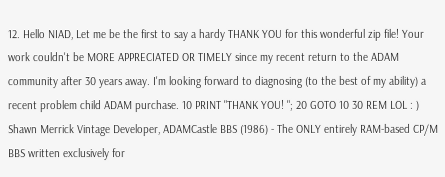12. Hello NIAD, Let me be the first to say a hardy THANK YOU for this wonderful zip file! Your work couldn't be MORE APPRECIATED OR TIMELY since my recent return to the ADAM community after 30 years away. I'm looking forward to diagnosing (to the best of my ability) a recent problem child ADAM purchase. 10 PRINT "THANK YOU! "; 20 GOTO 10 30 REM LOL : ) Shawn Merrick Vintage Developer, ADAMCastle BBS (1986) - The ONLY entirely RAM-based CP/M BBS written exclusively for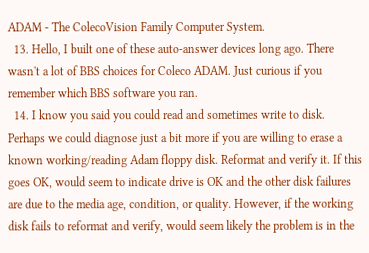ADAM - The ColecoVision Family Computer System.
  13. Hello, I built one of these auto-answer devices long ago. There wasn't a lot of BBS choices for Coleco ADAM. Just curious if you remember which BBS software you ran.
  14. I know you said you could read and sometimes write to disk. Perhaps we could diagnose just a bit more if you are willing to erase a known working/reading Adam floppy disk. Reformat and verify it. If this goes OK, would seem to indicate drive is OK and the other disk failures are due to the media age, condition, or quality. However, if the working disk fails to reformat and verify, would seem likely the problem is in the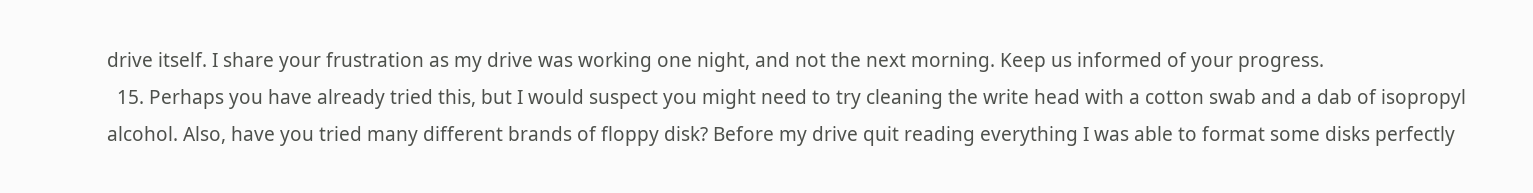drive itself. I share your frustration as my drive was working one night, and not the next morning. Keep us informed of your progress.
  15. Perhaps you have already tried this, but I would suspect you might need to try cleaning the write head with a cotton swab and a dab of isopropyl alcohol. Also, have you tried many different brands of floppy disk? Before my drive quit reading everything I was able to format some disks perfectly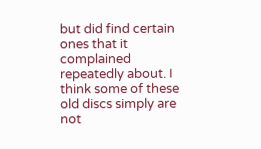but did find certain ones that it complained repeatedly about. I think some of these old discs simply are not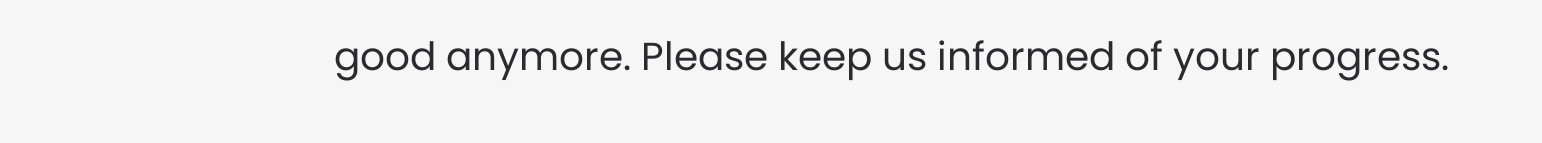good anymore. Please keep us informed of your progress.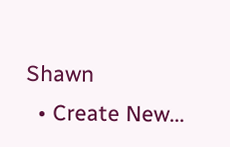Shawn
  • Create New...